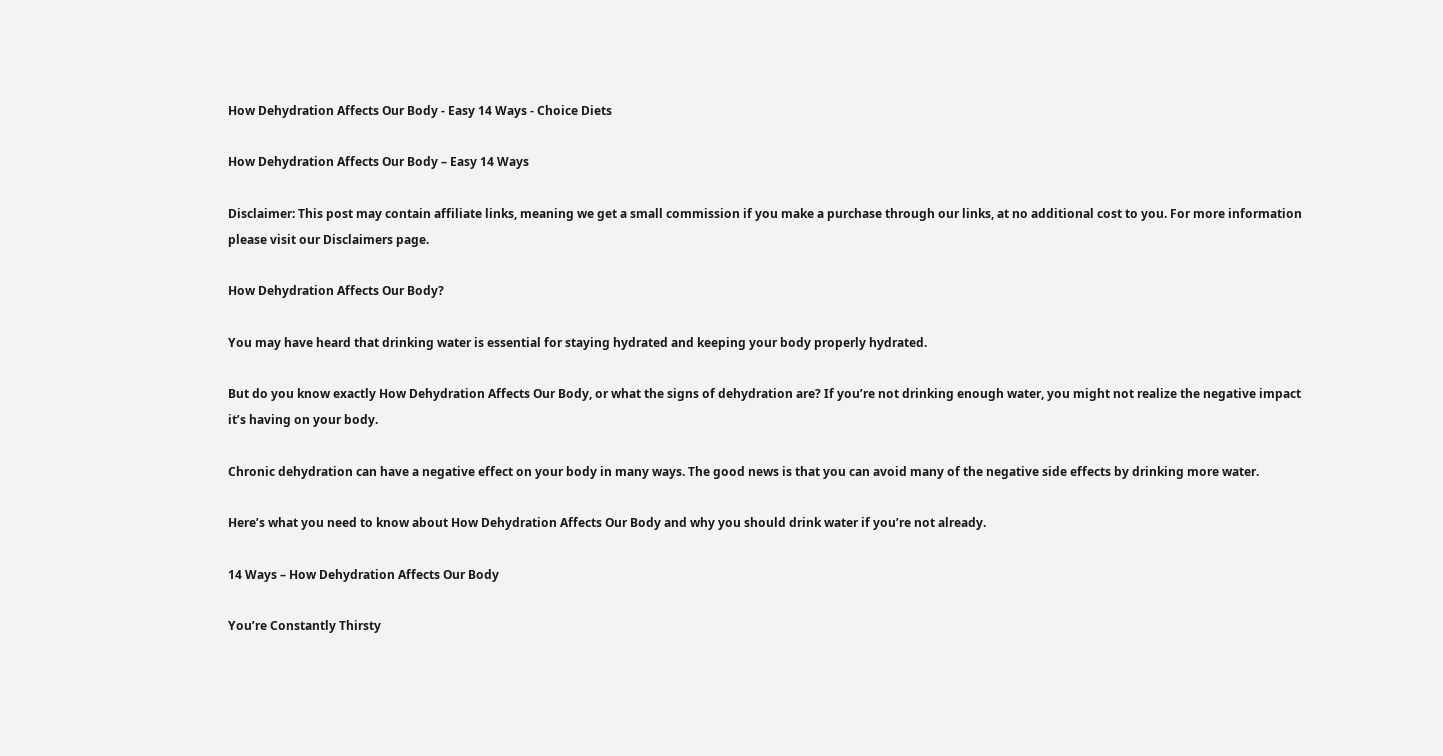How Dehydration Affects Our Body - Easy 14 Ways - Choice Diets

How Dehydration Affects Our Body – Easy 14 Ways

Disclaimer: This post may contain affiliate links, meaning we get a small commission if you make a purchase through our links, at no additional cost to you. For more information please visit our Disclaimers page.

How Dehydration Affects Our Body?

You may have heard that drinking water is essential for staying hydrated and keeping your body properly hydrated.

But do you know exactly How Dehydration Affects Our Body, or what the signs of dehydration are? If you’re not drinking enough water, you might not realize the negative impact it’s having on your body.

Chronic dehydration can have a negative effect on your body in many ways. The good news is that you can avoid many of the negative side effects by drinking more water.

Here’s what you need to know about How Dehydration Affects Our Body and why you should drink water if you’re not already.

14 Ways – How Dehydration Affects Our Body

You’re Constantly Thirsty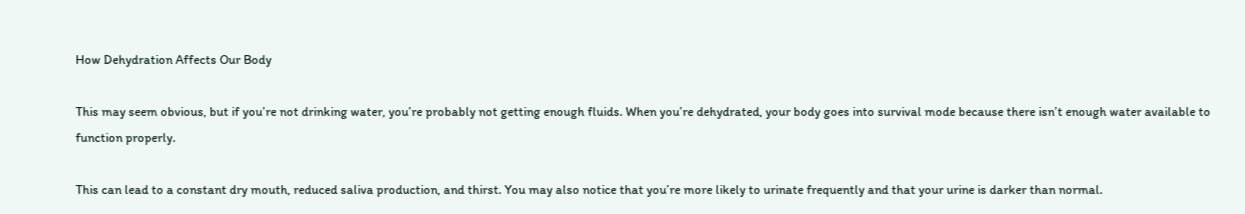How Dehydration Affects Our Body

This may seem obvious, but if you’re not drinking water, you’re probably not getting enough fluids. When you’re dehydrated, your body goes into survival mode because there isn’t enough water available to function properly.

This can lead to a constant dry mouth, reduced saliva production, and thirst. You may also notice that you’re more likely to urinate frequently and that your urine is darker than normal.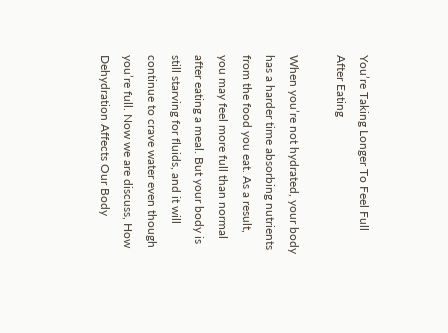You’re Taking Longer To Feel Full After Eating

When you’re not hydrated, your body has a harder time absorbing nutrients from the food you eat. As a result, you may feel more full than normal after eating a meal. But your body is still starving for fluids, and it will continue to crave water even though you’re full. Now we are discuss, How Dehydration Affects Our Body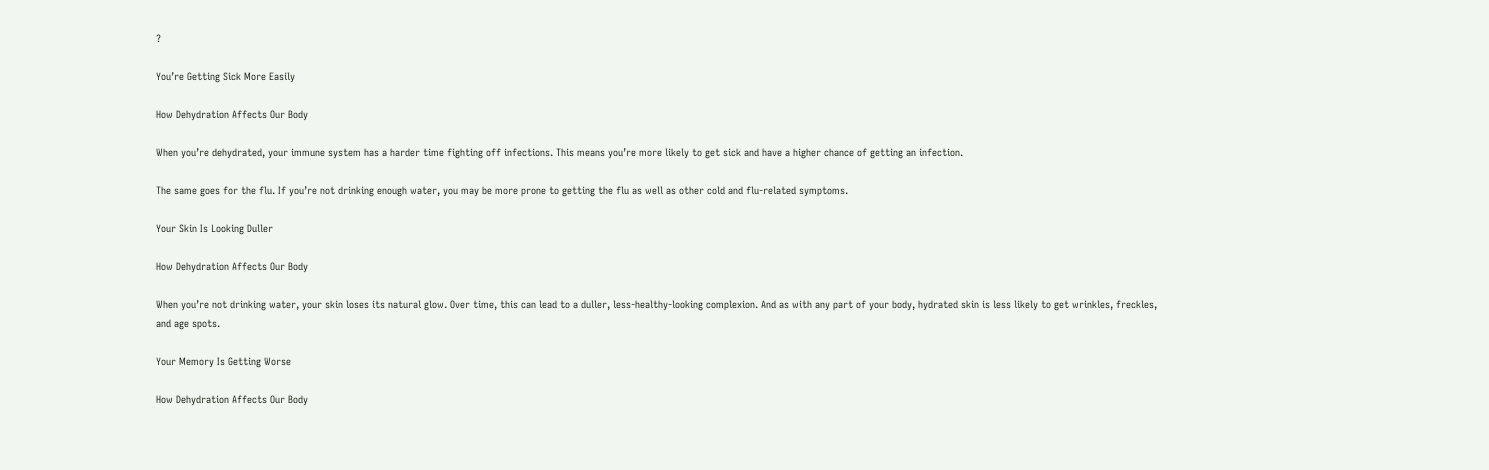?

You’re Getting Sick More Easily

How Dehydration Affects Our Body

When you’re dehydrated, your immune system has a harder time fighting off infections. This means you’re more likely to get sick and have a higher chance of getting an infection.

The same goes for the flu. If you’re not drinking enough water, you may be more prone to getting the flu as well as other cold and flu-related symptoms.

Your Skin Is Looking Duller

How Dehydration Affects Our Body

When you’re not drinking water, your skin loses its natural glow. Over time, this can lead to a duller, less-healthy-looking complexion. And as with any part of your body, hydrated skin is less likely to get wrinkles, freckles, and age spots.

Your Memory Is Getting Worse

How Dehydration Affects Our Body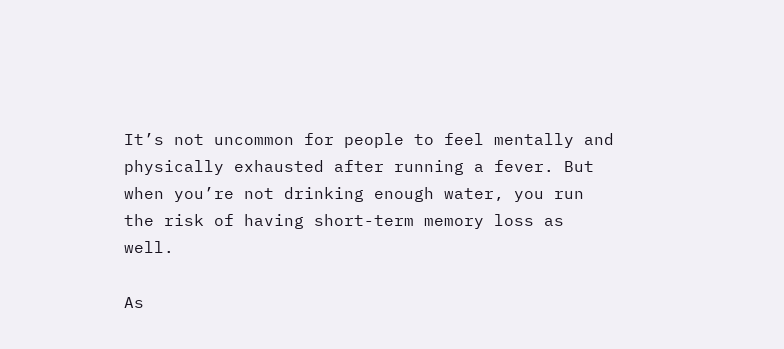It’s not uncommon for people to feel mentally and physically exhausted after running a fever. But when you’re not drinking enough water, you run the risk of having short-term memory loss as well.

As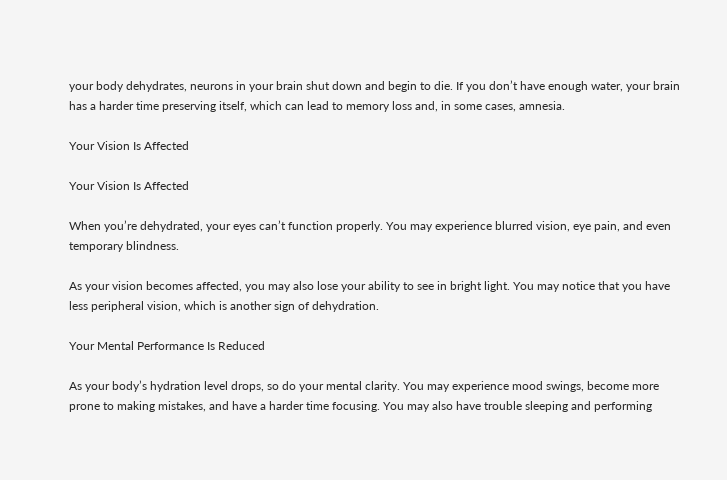your body dehydrates, neurons in your brain shut down and begin to die. If you don’t have enough water, your brain has a harder time preserving itself, which can lead to memory loss and, in some cases, amnesia.

Your Vision Is Affected

Your Vision Is Affected

When you’re dehydrated, your eyes can’t function properly. You may experience blurred vision, eye pain, and even temporary blindness.

As your vision becomes affected, you may also lose your ability to see in bright light. You may notice that you have less peripheral vision, which is another sign of dehydration.

Your Mental Performance Is Reduced

As your body’s hydration level drops, so do your mental clarity. You may experience mood swings, become more prone to making mistakes, and have a harder time focusing. You may also have trouble sleeping and performing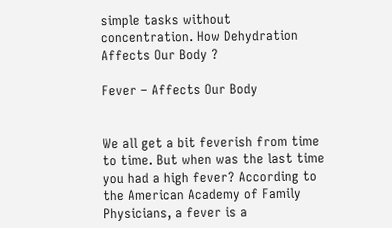simple tasks without concentration. How Dehydration Affects Our Body ?

Fever – Affects Our Body


We all get a bit feverish from time to time. But when was the last time you had a high fever? According to the American Academy of Family Physicians, a fever is a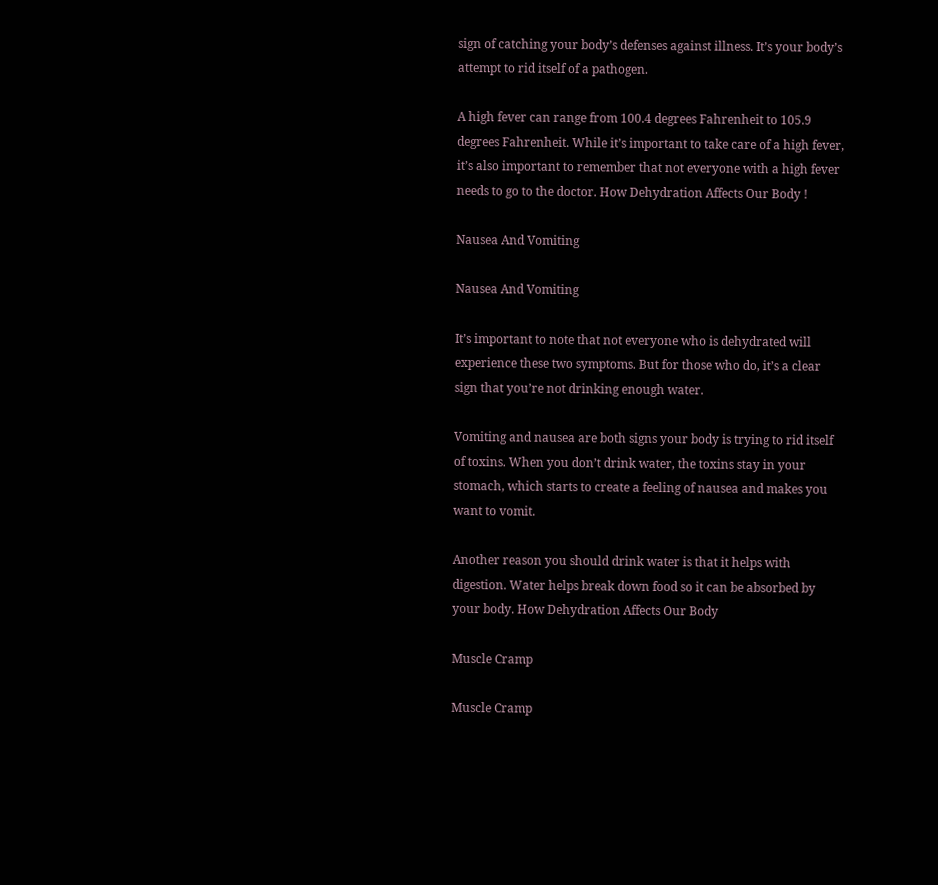sign of catching your body’s defenses against illness. It’s your body’s attempt to rid itself of a pathogen.

A high fever can range from 100.4 degrees Fahrenheit to 105.9 degrees Fahrenheit. While it’s important to take care of a high fever, it’s also important to remember that not everyone with a high fever needs to go to the doctor. How Dehydration Affects Our Body !

Nausea And Vomiting

Nausea And Vomiting

It’s important to note that not everyone who is dehydrated will experience these two symptoms. But for those who do, it’s a clear sign that you’re not drinking enough water.

Vomiting and nausea are both signs your body is trying to rid itself of toxins. When you don’t drink water, the toxins stay in your stomach, which starts to create a feeling of nausea and makes you want to vomit.

Another reason you should drink water is that it helps with digestion. Water helps break down food so it can be absorbed by your body. How Dehydration Affects Our Body

Muscle Cramp

Muscle Cramp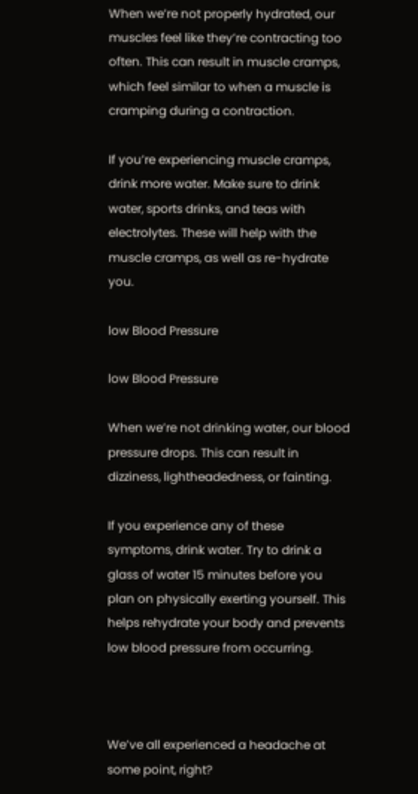When we’re not properly hydrated, our muscles feel like they’re contracting too often. This can result in muscle cramps, which feel similar to when a muscle is cramping during a contraction.

If you’re experiencing muscle cramps, drink more water. Make sure to drink water, sports drinks, and teas with electrolytes. These will help with the muscle cramps, as well as re-hydrate you.

low Blood Pressure

low Blood Pressure

When we’re not drinking water, our blood pressure drops. This can result in dizziness, lightheadedness, or fainting.

If you experience any of these symptoms, drink water. Try to drink a glass of water 15 minutes before you plan on physically exerting yourself. This helps rehydrate your body and prevents low blood pressure from occurring.



We’ve all experienced a headache at some point, right?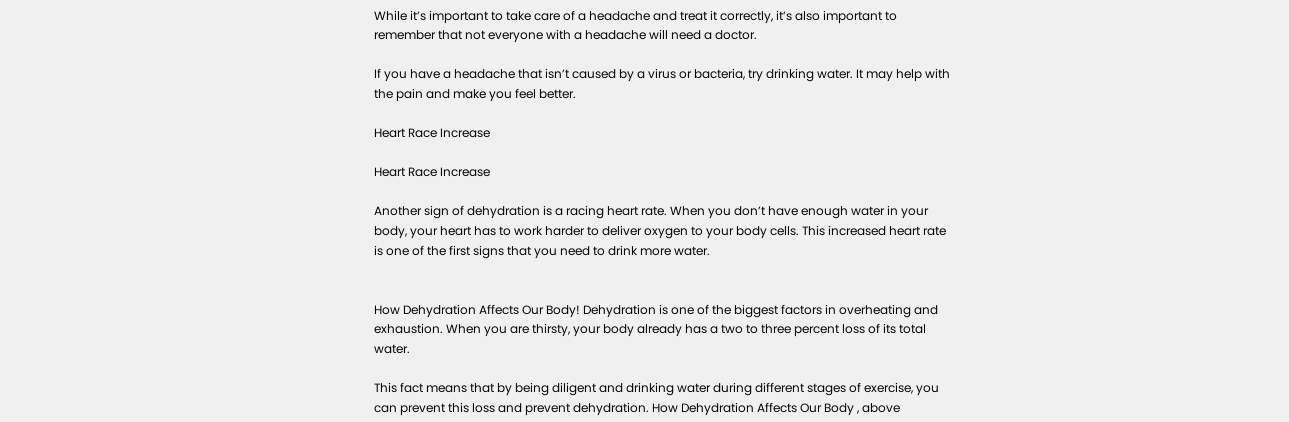While it’s important to take care of a headache and treat it correctly, it’s also important to remember that not everyone with a headache will need a doctor.

If you have a headache that isn’t caused by a virus or bacteria, try drinking water. It may help with the pain and make you feel better.

Heart Race Increase

Heart Race Increase

Another sign of dehydration is a racing heart rate. When you don’t have enough water in your body, your heart has to work harder to deliver oxygen to your body cells. This increased heart rate is one of the first signs that you need to drink more water.


How Dehydration Affects Our Body! Dehydration is one of the biggest factors in overheating and exhaustion. When you are thirsty, your body already has a two to three percent loss of its total water.

This fact means that by being diligent and drinking water during different stages of exercise, you can prevent this loss and prevent dehydration. How Dehydration Affects Our Body , above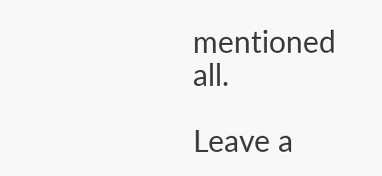mentioned all.

Leave a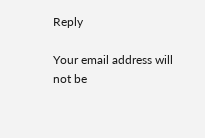Reply

Your email address will not be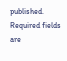published. Required fields are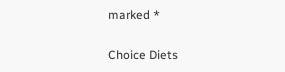marked *

Choice Diets